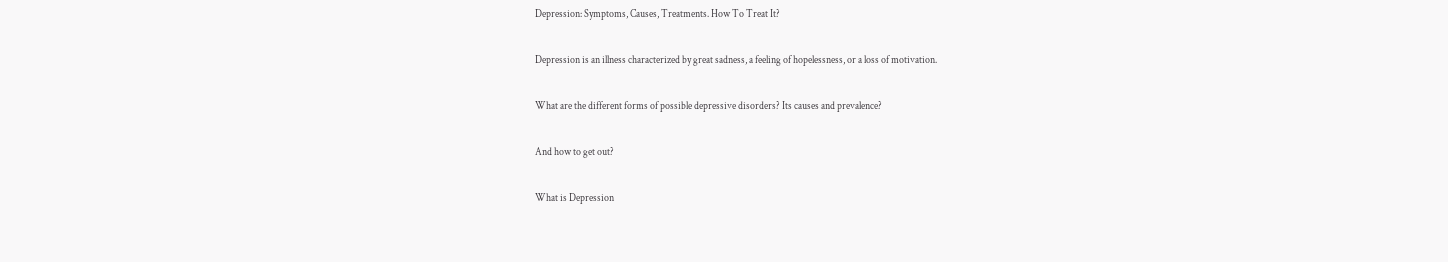Depression: Symptoms, Causes, Treatments. How To Treat It?

Depression is an illness characterized by great sadness, a feeling of hopelessness, or a loss of motivation.

What are the different forms of possible depressive disorders? Its causes and prevalence?

And how to get out?

What is Depression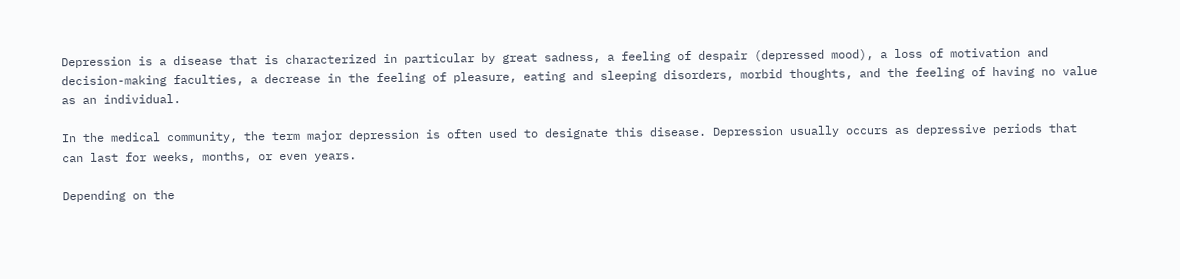Depression is a disease that is characterized in particular by great sadness, a feeling of despair (depressed mood), a loss of motivation and decision-making faculties, a decrease in the feeling of pleasure, eating and sleeping disorders, morbid thoughts, and the feeling of having no value as an individual.

In the medical community, the term major depression is often used to designate this disease. Depression usually occurs as depressive periods that can last for weeks, months, or even years.

Depending on the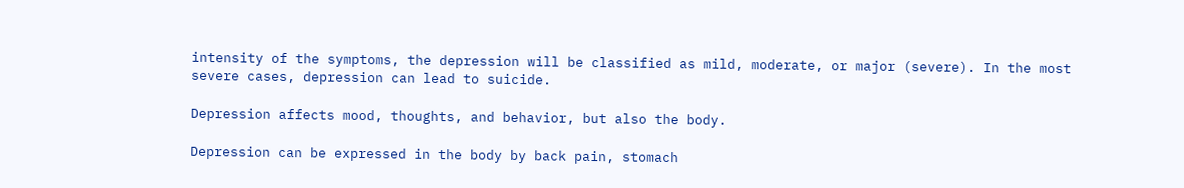intensity of the symptoms, the depression will be classified as mild, moderate, or major (severe). In the most severe cases, depression can lead to suicide.

Depression affects mood, thoughts, and behavior, but also the body.

Depression can be expressed in the body by back pain, stomach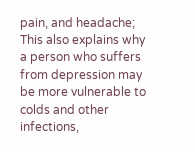pain, and headache; This also explains why a person who suffers from depression may be more vulnerable to colds and other infections,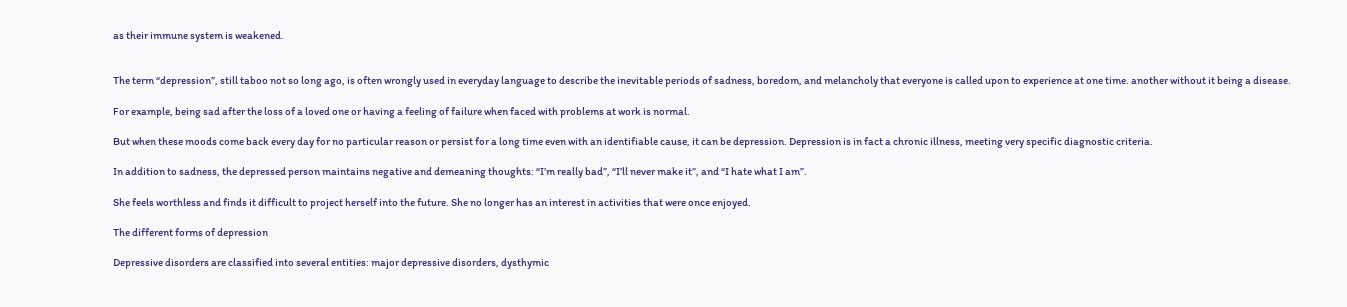as their immune system is weakened.


The term “depression”, still taboo not so long ago, is often wrongly used in everyday language to describe the inevitable periods of sadness, boredom, and melancholy that everyone is called upon to experience at one time. another without it being a disease.

For example, being sad after the loss of a loved one or having a feeling of failure when faced with problems at work is normal.

But when these moods come back every day for no particular reason or persist for a long time even with an identifiable cause, it can be depression. Depression is in fact a chronic illness, meeting very specific diagnostic criteria.

In addition to sadness, the depressed person maintains negative and demeaning thoughts: “I’m really bad”, “I’ll never make it”, and “I hate what I am”.

She feels worthless and finds it difficult to project herself into the future. She no longer has an interest in activities that were once enjoyed.

The different forms of depression

Depressive disorders are classified into several entities: major depressive disorders, dysthymic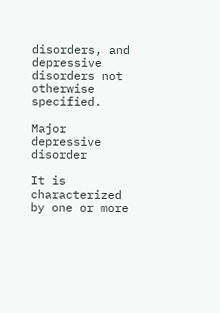disorders, and depressive disorders not otherwise specified.

Major depressive disorder

It is characterized by one or more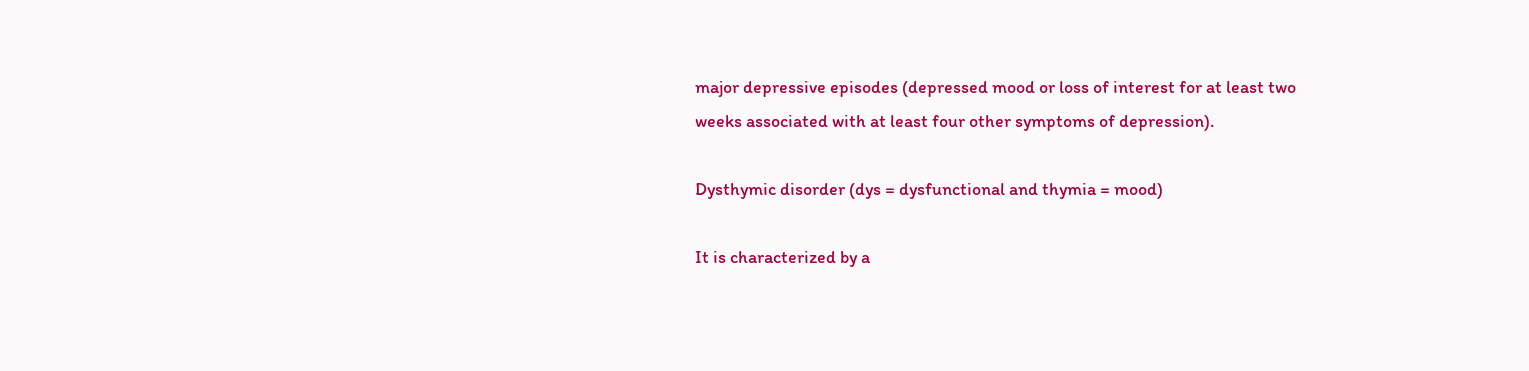major depressive episodes (depressed mood or loss of interest for at least two weeks associated with at least four other symptoms of depression).

Dysthymic disorder (dys = dysfunctional and thymia = mood)

It is characterized by a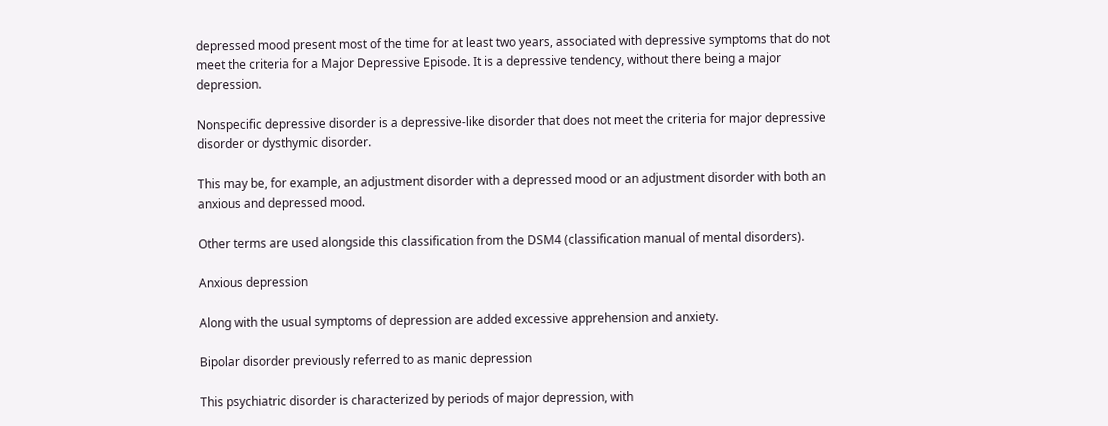depressed mood present most of the time for at least two years, associated with depressive symptoms that do not meet the criteria for a Major Depressive Episode. It is a depressive tendency, without there being a major depression.

Nonspecific depressive disorder is a depressive-like disorder that does not meet the criteria for major depressive disorder or dysthymic disorder.

This may be, for example, an adjustment disorder with a depressed mood or an adjustment disorder with both an anxious and depressed mood.

Other terms are used alongside this classification from the DSM4 (classification manual of mental disorders).

Anxious depression

Along with the usual symptoms of depression are added excessive apprehension and anxiety.

Bipolar disorder previously referred to as manic depression

This psychiatric disorder is characterized by periods of major depression, with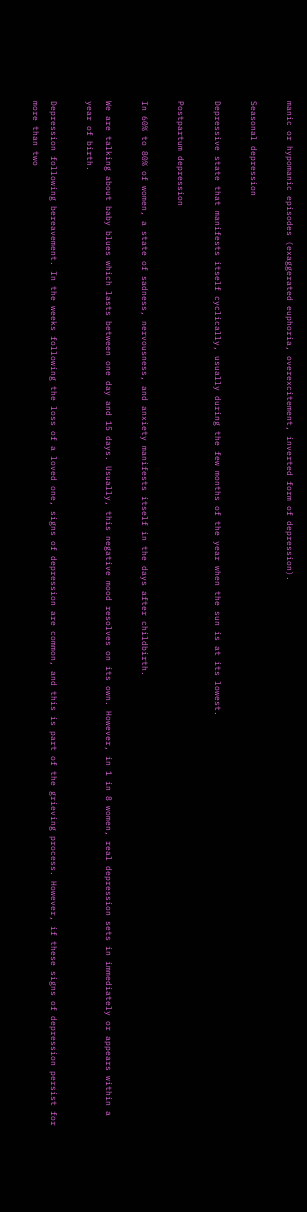manic or hypomanic episodes (exaggerated euphoria, overexcitement, inverted form of depression).

Seasonal depression

Depressive state that manifests itself cyclically, usually during the few months of the year when the sun is at its lowest.

Postpartum depression

In 60% to 80% of women, a state of sadness, nervousness, and anxiety manifests itself in the days after childbirth.

We are talking about baby blues which lasts between one day and 15 days. Usually, this negative mood resolves on its own. However, in 1 in 8 women, real depression sets in immediately or appears within a year of birth.

Depression following bereavement. In the weeks following the loss of a loved one, signs of depression are common, and this is part of the grieving process. However, if these signs of depression persist for more than two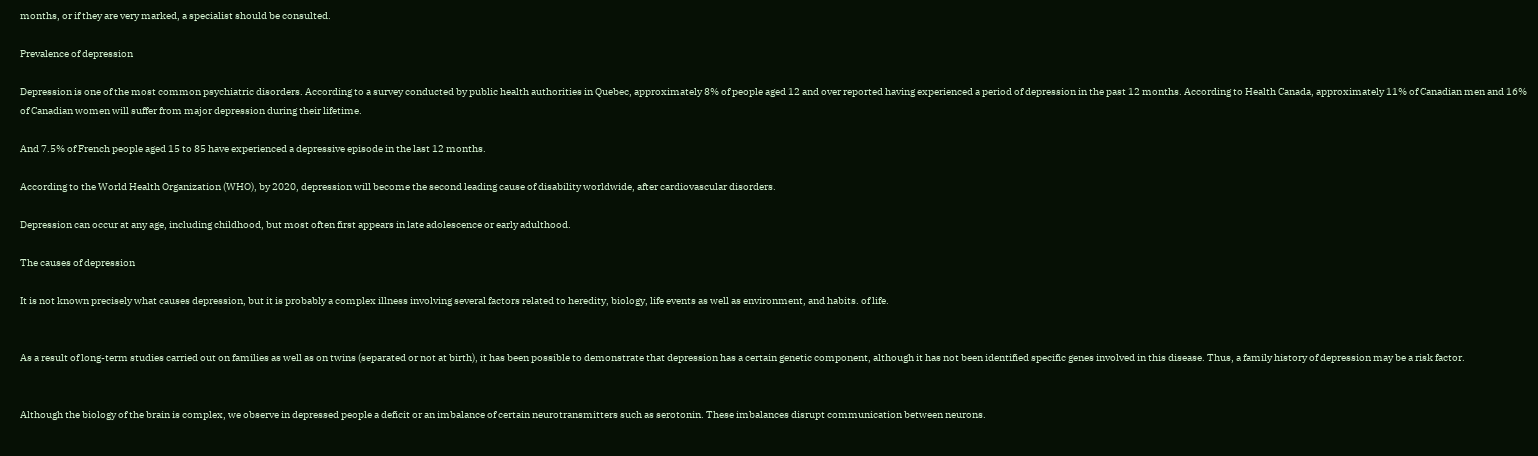months, or if they are very marked, a specialist should be consulted.

Prevalence of depression

Depression is one of the most common psychiatric disorders. According to a survey conducted by public health authorities in Quebec, approximately 8% of people aged 12 and over reported having experienced a period of depression in the past 12 months. According to Health Canada, approximately 11% of Canadian men and 16% of Canadian women will suffer from major depression during their lifetime.

And 7.5% of French people aged 15 to 85 have experienced a depressive episode in the last 12 months.

According to the World Health Organization (WHO), by 2020, depression will become the second leading cause of disability worldwide, after cardiovascular disorders.

Depression can occur at any age, including childhood, but most often first appears in late adolescence or early adulthood.

The causes of depression

It is not known precisely what causes depression, but it is probably a complex illness involving several factors related to heredity, biology, life events as well as environment, and habits. of life.


As a result of long-term studies carried out on families as well as on twins (separated or not at birth), it has been possible to demonstrate that depression has a certain genetic component, although it has not been identified specific genes involved in this disease. Thus, a family history of depression may be a risk factor.


Although the biology of the brain is complex, we observe in depressed people a deficit or an imbalance of certain neurotransmitters such as serotonin. These imbalances disrupt communication between neurons.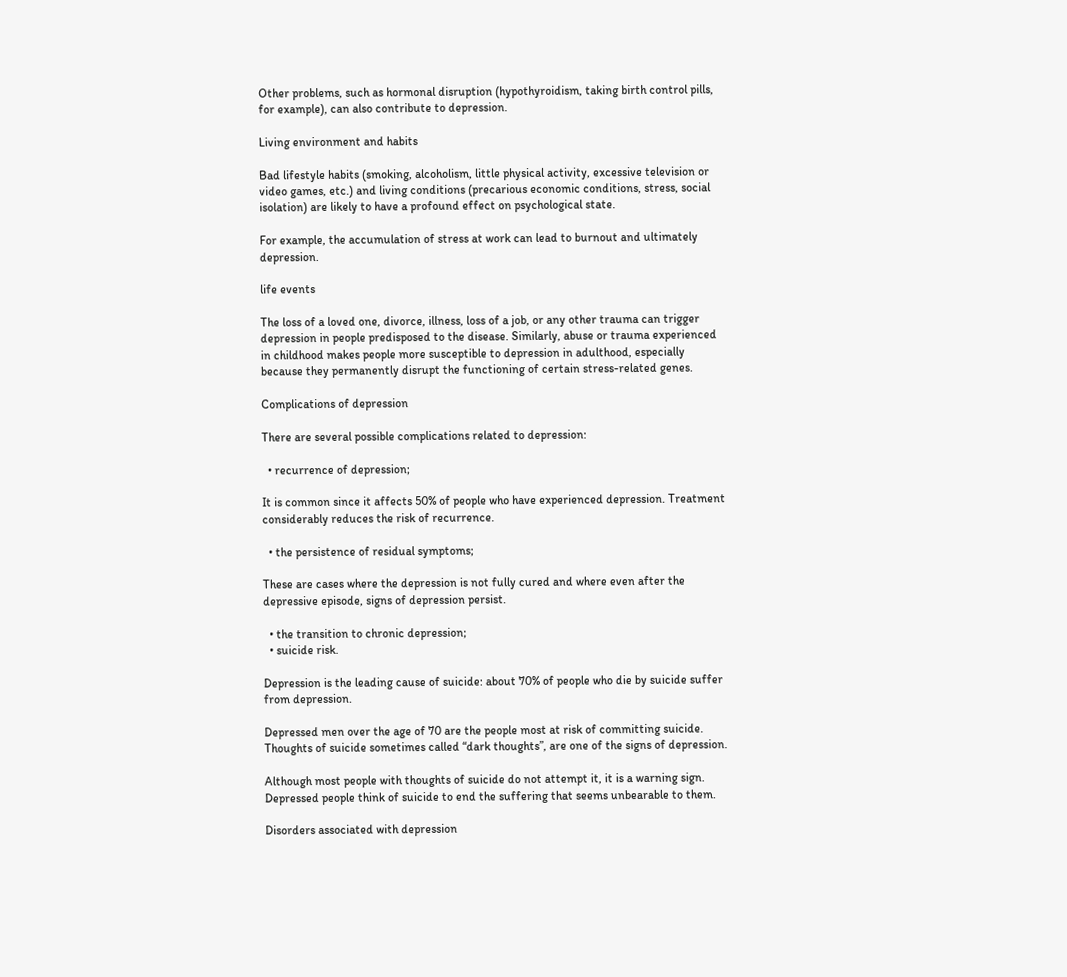Other problems, such as hormonal disruption (hypothyroidism, taking birth control pills, for example), can also contribute to depression.

Living environment and habits

Bad lifestyle habits (smoking, alcoholism, little physical activity, excessive television or video games, etc.) and living conditions (precarious economic conditions, stress, social isolation) are likely to have a profound effect on psychological state.

For example, the accumulation of stress at work can lead to burnout and ultimately depression.

life events

The loss of a loved one, divorce, illness, loss of a job, or any other trauma can trigger depression in people predisposed to the disease. Similarly, abuse or trauma experienced in childhood makes people more susceptible to depression in adulthood, especially because they permanently disrupt the functioning of certain stress-related genes.

Complications of depression

There are several possible complications related to depression:

  • recurrence of depression;

It is common since it affects 50% of people who have experienced depression. Treatment considerably reduces the risk of recurrence.

  • the persistence of residual symptoms;

These are cases where the depression is not fully cured and where even after the depressive episode, signs of depression persist.

  • the transition to chronic depression;
  • suicide risk.

Depression is the leading cause of suicide: about 70% of people who die by suicide suffer from depression.

Depressed men over the age of 70 are the people most at risk of committing suicide. Thoughts of suicide sometimes called “dark thoughts”, are one of the signs of depression.

Although most people with thoughts of suicide do not attempt it, it is a warning sign. Depressed people think of suicide to end the suffering that seems unbearable to them.

Disorders associated with depression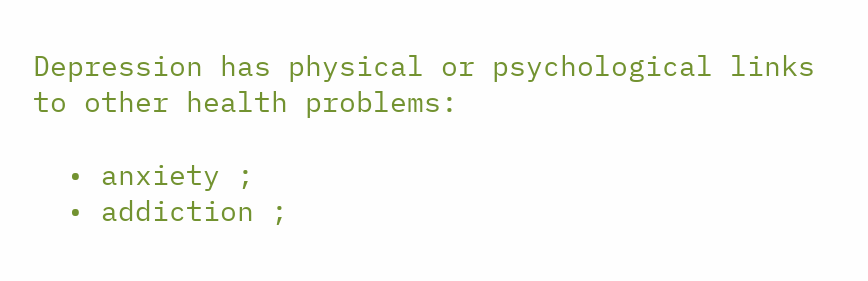Depression has physical or psychological links to other health problems:

  • anxiety ;
  • addiction ;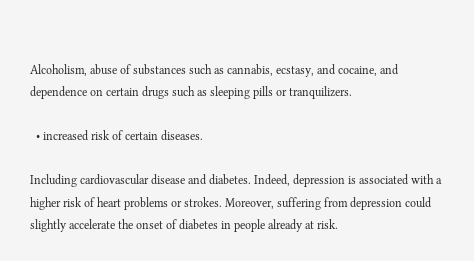Alcoholism, abuse of substances such as cannabis, ecstasy, and cocaine, and dependence on certain drugs such as sleeping pills or tranquilizers.

  • increased risk of certain diseases.

Including cardiovascular disease and diabetes. Indeed, depression is associated with a higher risk of heart problems or strokes. Moreover, suffering from depression could slightly accelerate the onset of diabetes in people already at risk.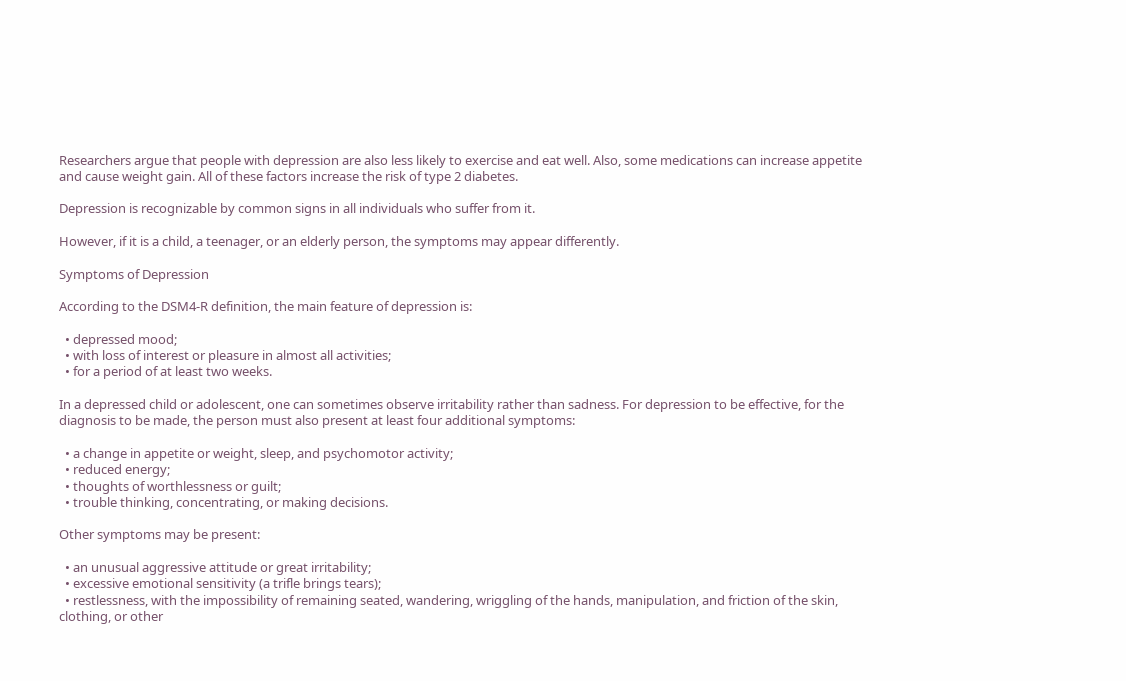Researchers argue that people with depression are also less likely to exercise and eat well. Also, some medications can increase appetite and cause weight gain. All of these factors increase the risk of type 2 diabetes.

Depression is recognizable by common signs in all individuals who suffer from it.

However, if it is a child, a teenager, or an elderly person, the symptoms may appear differently.

Symptoms of Depression

According to the DSM4-R definition, the main feature of depression is:

  • depressed mood;
  • with loss of interest or pleasure in almost all activities;
  • for a period of at least two weeks.

In a depressed child or adolescent, one can sometimes observe irritability rather than sadness. For depression to be effective, for the diagnosis to be made, the person must also present at least four additional symptoms:

  • a change in appetite or weight, sleep, and psychomotor activity;
  • reduced energy;
  • thoughts of worthlessness or guilt;
  • trouble thinking, concentrating, or making decisions.

Other symptoms may be present:

  • an unusual aggressive attitude or great irritability;
  • excessive emotional sensitivity (a trifle brings tears);
  • restlessness, with the impossibility of remaining seated, wandering, wriggling of the hands, manipulation, and friction of the skin, clothing, or other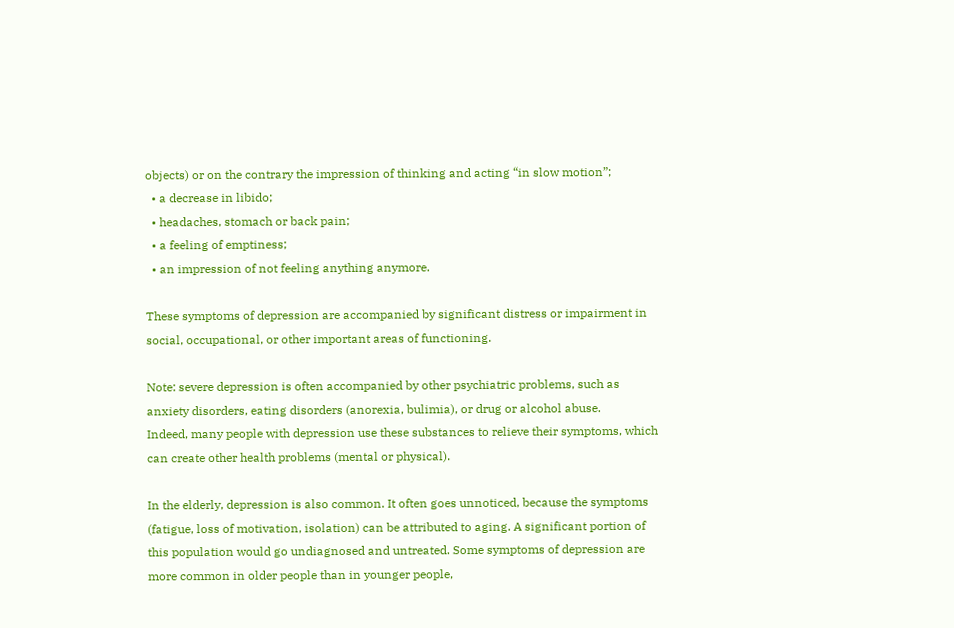objects) or on the contrary the impression of thinking and acting “in slow motion”;
  • a decrease in libido;
  • headaches, stomach or back pain;
  • a feeling of emptiness;
  • an impression of not feeling anything anymore.

These symptoms of depression are accompanied by significant distress or impairment in social, occupational, or other important areas of functioning.

Note: severe depression is often accompanied by other psychiatric problems, such as anxiety disorders, eating disorders (anorexia, bulimia), or drug or alcohol abuse.
Indeed, many people with depression use these substances to relieve their symptoms, which can create other health problems (mental or physical).

In the elderly, depression is also common. It often goes unnoticed, because the symptoms (fatigue, loss of motivation, isolation) can be attributed to aging. A significant portion of this population would go undiagnosed and untreated. Some symptoms of depression are more common in older people than in younger people,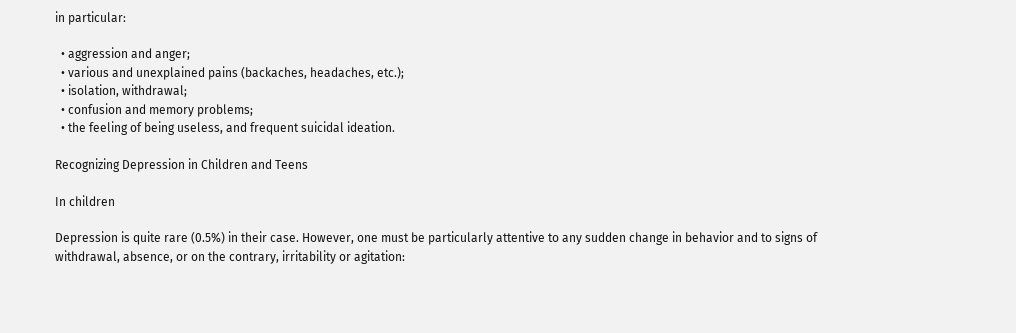in particular:

  • aggression and anger;
  • various and unexplained pains (backaches, headaches, etc.);
  • isolation, withdrawal;
  • confusion and memory problems;
  • the feeling of being useless, and frequent suicidal ideation.

Recognizing Depression in Children and Teens

In children

Depression is quite rare (0.5%) in their case. However, one must be particularly attentive to any sudden change in behavior and to signs of withdrawal, absence, or on the contrary, irritability or agitation: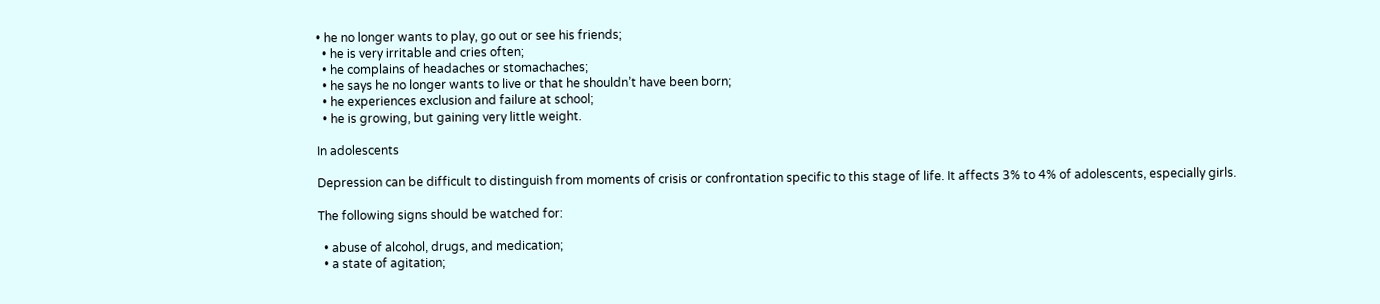• he no longer wants to play, go out or see his friends;
  • he is very irritable and cries often;
  • he complains of headaches or stomachaches;
  • he says he no longer wants to live or that he shouldn’t have been born;
  • he experiences exclusion and failure at school;
  • he is growing, but gaining very little weight.

In adolescents

Depression can be difficult to distinguish from moments of crisis or confrontation specific to this stage of life. It affects 3% to 4% of adolescents, especially girls.

The following signs should be watched for:

  • abuse of alcohol, drugs, and medication;
  • a state of agitation;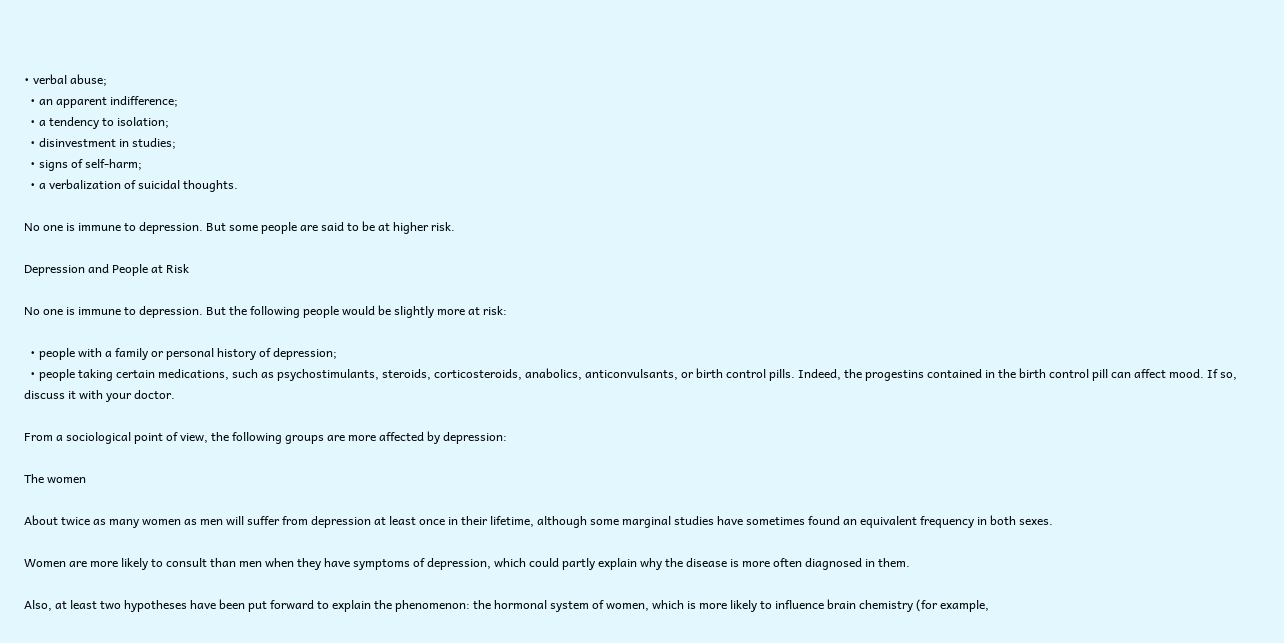• verbal abuse;
  • an apparent indifference;
  • a tendency to isolation;
  • disinvestment in studies;
  • signs of self-harm;
  • a verbalization of suicidal thoughts.

No one is immune to depression. But some people are said to be at higher risk.

Depression and People at Risk

No one is immune to depression. But the following people would be slightly more at risk:

  • people with a family or personal history of depression;
  • people taking certain medications, such as psychostimulants, steroids, corticosteroids, anabolics, anticonvulsants, or birth control pills. Indeed, the progestins contained in the birth control pill can affect mood. If so, discuss it with your doctor.

From a sociological point of view, the following groups are more affected by depression:

The women

About twice as many women as men will suffer from depression at least once in their lifetime, although some marginal studies have sometimes found an equivalent frequency in both sexes.

Women are more likely to consult than men when they have symptoms of depression, which could partly explain why the disease is more often diagnosed in them.

Also, at least two hypotheses have been put forward to explain the phenomenon: the hormonal system of women, which is more likely to influence brain chemistry (for example,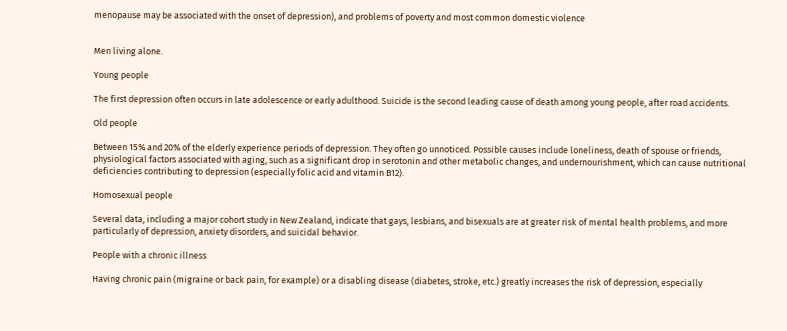menopause may be associated with the onset of depression), and problems of poverty and most common domestic violence


Men living alone.

Young people

The first depression often occurs in late adolescence or early adulthood. Suicide is the second leading cause of death among young people, after road accidents.

Old people

Between 15% and 20% of the elderly experience periods of depression. They often go unnoticed. Possible causes include loneliness, death of spouse or friends, physiological factors associated with aging, such as a significant drop in serotonin and other metabolic changes, and undernourishment, which can cause nutritional deficiencies contributing to depression (especially folic acid and vitamin B12).

Homosexual people

Several data, including a major cohort study in New Zealand, indicate that gays, lesbians, and bisexuals are at greater risk of mental health problems, and more particularly of depression, anxiety disorders, and suicidal behavior.

People with a chronic illness

Having chronic pain (migraine or back pain, for example) or a disabling disease (diabetes, stroke, etc.) greatly increases the risk of depression, especially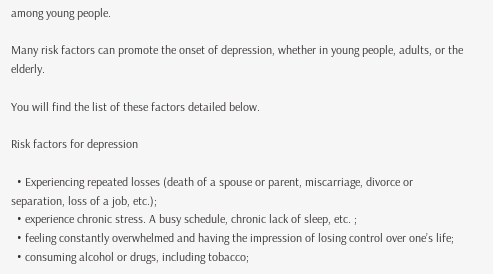among young people.

Many risk factors can promote the onset of depression, whether in young people, adults, or the elderly.

You will find the list of these factors detailed below.

Risk factors for depression

  • Experiencing repeated losses (death of a spouse or parent, miscarriage, divorce or separation, loss of a job, etc.);
  • experience chronic stress. A busy schedule, chronic lack of sleep, etc. ;
  • feeling constantly overwhelmed and having the impression of losing control over one’s life;
  • consuming alcohol or drugs, including tobacco;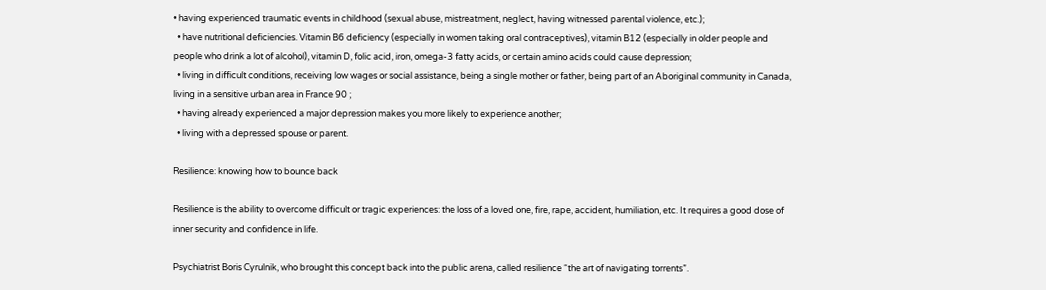• having experienced traumatic events in childhood (sexual abuse, mistreatment, neglect, having witnessed parental violence, etc.);
  • have nutritional deficiencies. Vitamin B6 deficiency (especially in women taking oral contraceptives), vitamin B12 (especially in older people and people who drink a lot of alcohol), vitamin D, folic acid, iron, omega-3 fatty acids, or certain amino acids could cause depression;
  • living in difficult conditions, receiving low wages or social assistance, being a single mother or father, being part of an Aboriginal community in Canada, living in a sensitive urban area in France 90 ;
  • having already experienced a major depression makes you more likely to experience another;
  • living with a depressed spouse or parent.

Resilience: knowing how to bounce back

Resilience is the ability to overcome difficult or tragic experiences: the loss of a loved one, fire, rape, accident, humiliation, etc. It requires a good dose of inner security and confidence in life.

Psychiatrist Boris Cyrulnik, who brought this concept back into the public arena, called resilience “the art of navigating torrents”.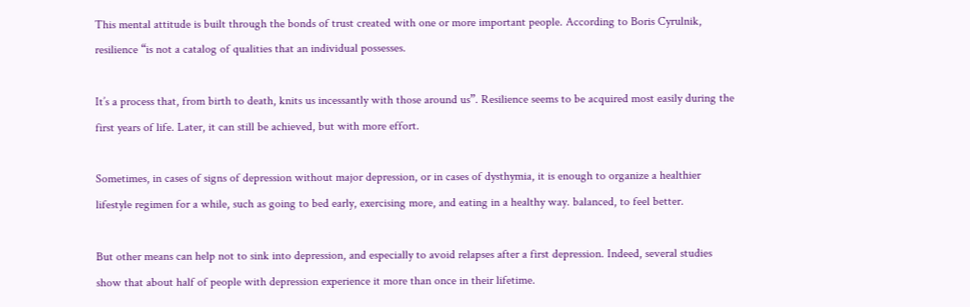This mental attitude is built through the bonds of trust created with one or more important people. According to Boris Cyrulnik, resilience “is not a catalog of qualities that an individual possesses.

It’s a process that, from birth to death, knits us incessantly with those around us”. Resilience seems to be acquired most easily during the first years of life. Later, it can still be achieved, but with more effort.

Sometimes, in cases of signs of depression without major depression, or in cases of dysthymia, it is enough to organize a healthier lifestyle regimen for a while, such as going to bed early, exercising more, and eating in a healthy way. balanced, to feel better.

But other means can help not to sink into depression, and especially to avoid relapses after a first depression. Indeed, several studies show that about half of people with depression experience it more than once in their lifetime.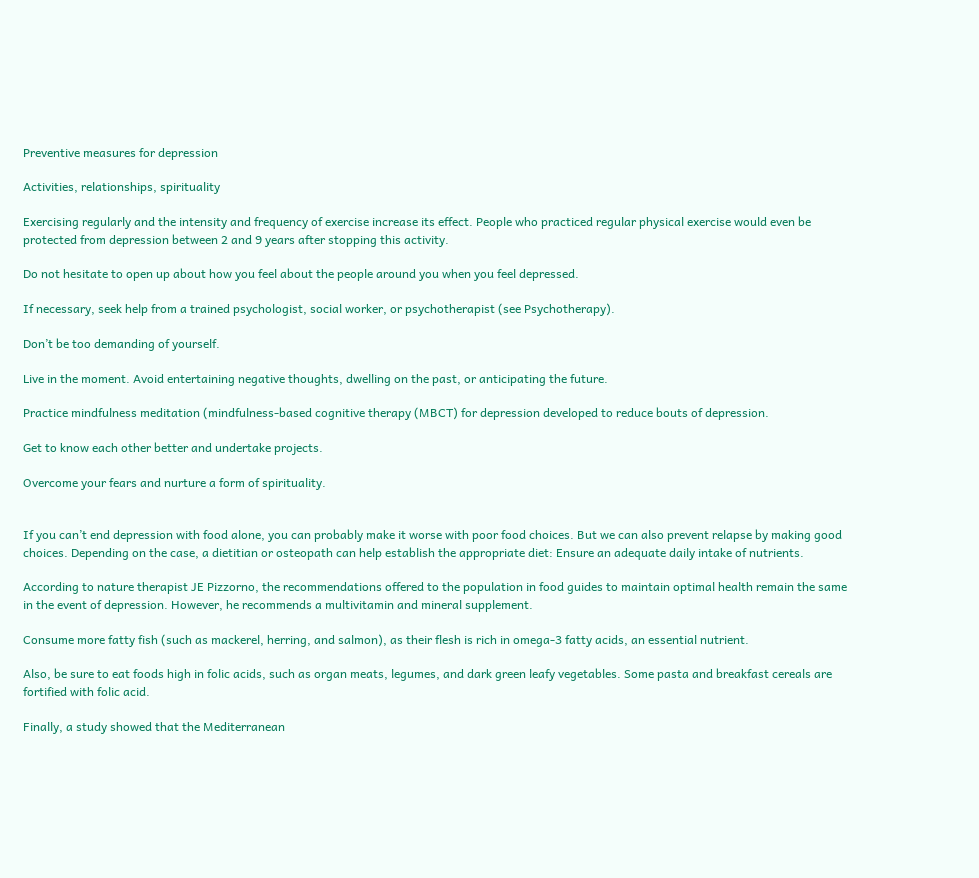Preventive measures for depression

Activities, relationships, spirituality

Exercising regularly and the intensity and frequency of exercise increase its effect. People who practiced regular physical exercise would even be protected from depression between 2 and 9 years after stopping this activity.

Do not hesitate to open up about how you feel about the people around you when you feel depressed.

If necessary, seek help from a trained psychologist, social worker, or psychotherapist (see Psychotherapy).

Don’t be too demanding of yourself.

Live in the moment. Avoid entertaining negative thoughts, dwelling on the past, or anticipating the future.

Practice mindfulness meditation (mindfulness-based cognitive therapy (MBCT) for depression developed to reduce bouts of depression.

Get to know each other better and undertake projects.

Overcome your fears and nurture a form of spirituality.


If you can’t end depression with food alone, you can probably make it worse with poor food choices. But we can also prevent relapse by making good choices. Depending on the case, a dietitian or osteopath can help establish the appropriate diet: Ensure an adequate daily intake of nutrients.

According to nature therapist JE Pizzorno, the recommendations offered to the population in food guides to maintain optimal health remain the same in the event of depression. However, he recommends a multivitamin and mineral supplement.

Consume more fatty fish (such as mackerel, herring, and salmon), as their flesh is rich in omega-3 fatty acids, an essential nutrient.

Also, be sure to eat foods high in folic acids, such as organ meats, legumes, and dark green leafy vegetables. Some pasta and breakfast cereals are fortified with folic acid.

Finally, a study showed that the Mediterranean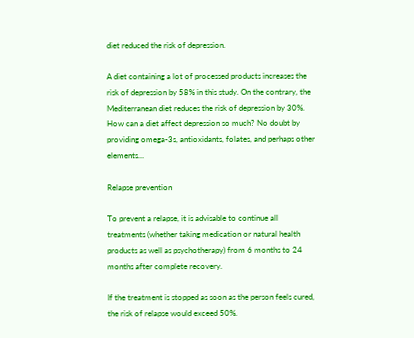diet reduced the risk of depression.

A diet containing a lot of processed products increases the risk of depression by 58% in this study. On the contrary, the Mediterranean diet reduces the risk of depression by 30%. How can a diet affect depression so much? No doubt by providing omega-3s, antioxidants, folates, and perhaps other elements…

Relapse prevention

To prevent a relapse, it is advisable to continue all treatments (whether taking medication or natural health products as well as psychotherapy) from 6 months to 24 months after complete recovery.

If the treatment is stopped as soon as the person feels cured, the risk of relapse would exceed 50%.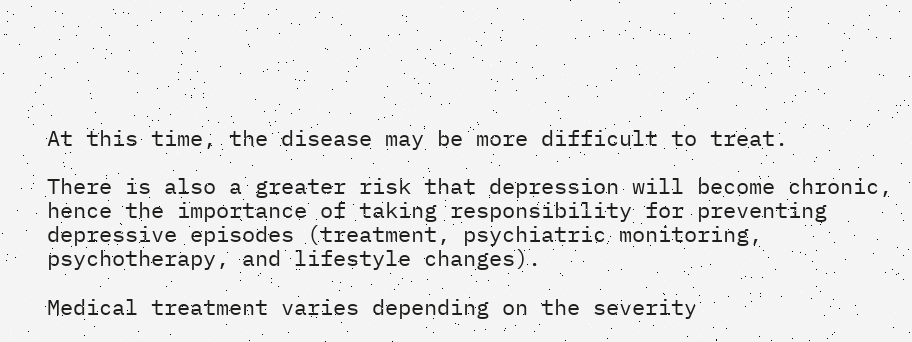At this time, the disease may be more difficult to treat.

There is also a greater risk that depression will become chronic, hence the importance of taking responsibility for preventing depressive episodes (treatment, psychiatric monitoring, psychotherapy, and lifestyle changes).

Medical treatment varies depending on the severity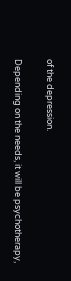of the depression.

Depending on the needs, it will be psychotherapy,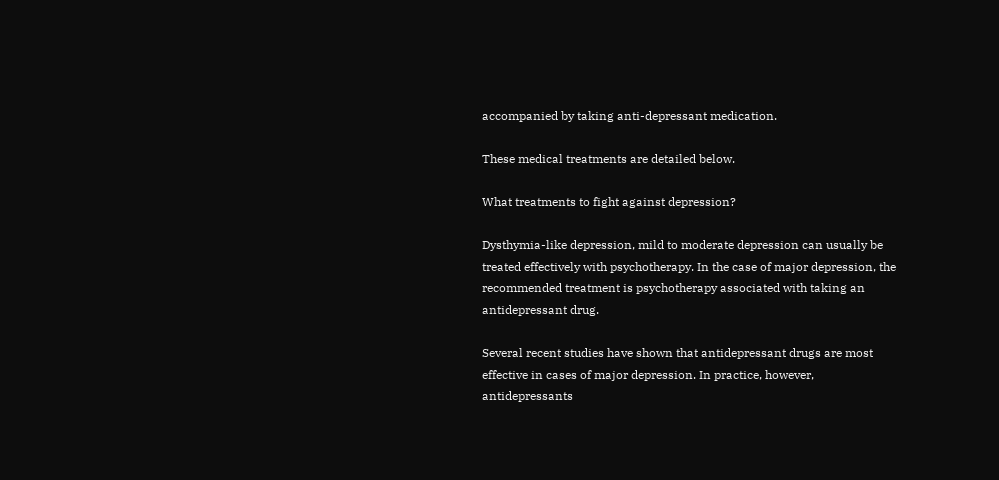accompanied by taking anti-depressant medication.

These medical treatments are detailed below.

What treatments to fight against depression?

Dysthymia-like depression, mild to moderate depression can usually be treated effectively with psychotherapy. In the case of major depression, the recommended treatment is psychotherapy associated with taking an antidepressant drug.

Several recent studies have shown that antidepressant drugs are most effective in cases of major depression. In practice, however, antidepressants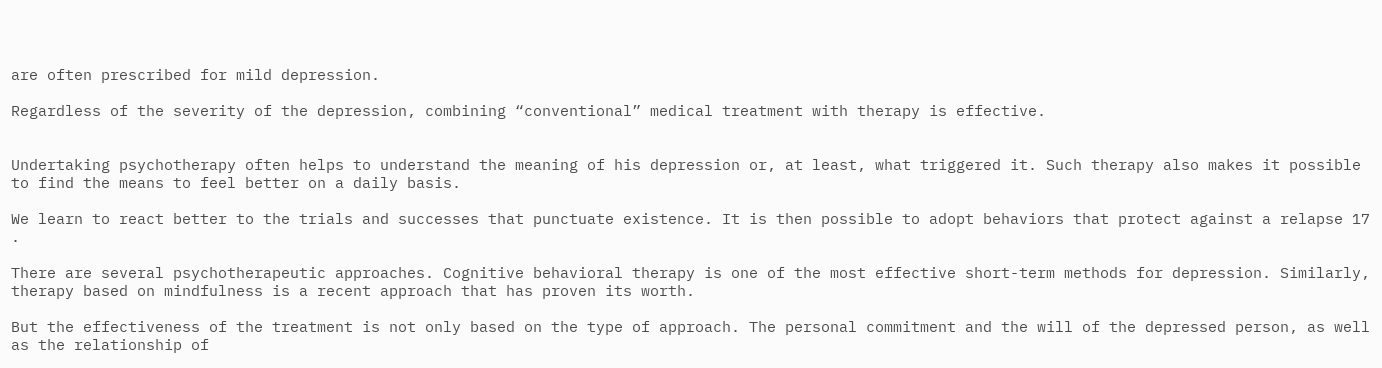are often prescribed for mild depression.

Regardless of the severity of the depression, combining “conventional” medical treatment with therapy is effective.


Undertaking psychotherapy often helps to understand the meaning of his depression or, at least, what triggered it. Such therapy also makes it possible to find the means to feel better on a daily basis.

We learn to react better to the trials and successes that punctuate existence. It is then possible to adopt behaviors that protect against a relapse 17 .

There are several psychotherapeutic approaches. Cognitive behavioral therapy is one of the most effective short-term methods for depression. Similarly, therapy based on mindfulness is a recent approach that has proven its worth.

But the effectiveness of the treatment is not only based on the type of approach. The personal commitment and the will of the depressed person, as well as the relationship of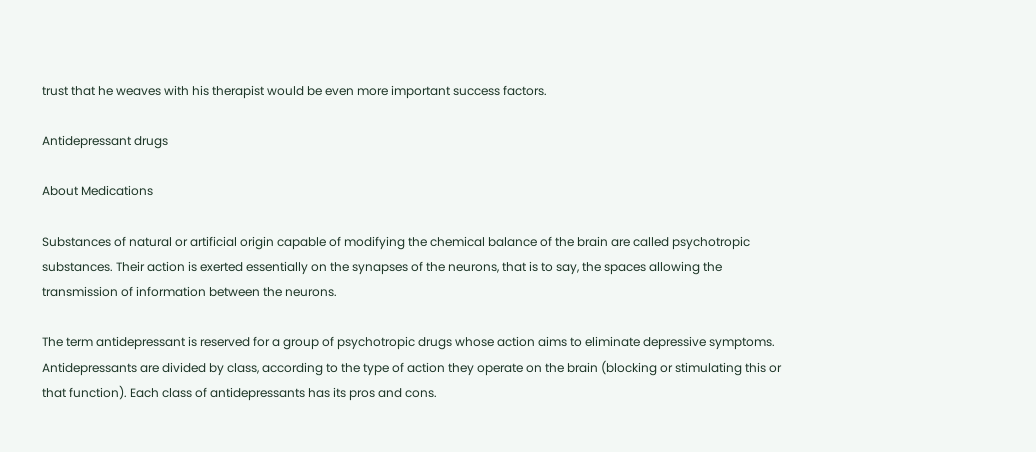trust that he weaves with his therapist would be even more important success factors.

Antidepressant drugs

About Medications

Substances of natural or artificial origin capable of modifying the chemical balance of the brain are called psychotropic substances. Their action is exerted essentially on the synapses of the neurons, that is to say, the spaces allowing the transmission of information between the neurons.

The term antidepressant is reserved for a group of psychotropic drugs whose action aims to eliminate depressive symptoms. Antidepressants are divided by class, according to the type of action they operate on the brain (blocking or stimulating this or that function). Each class of antidepressants has its pros and cons.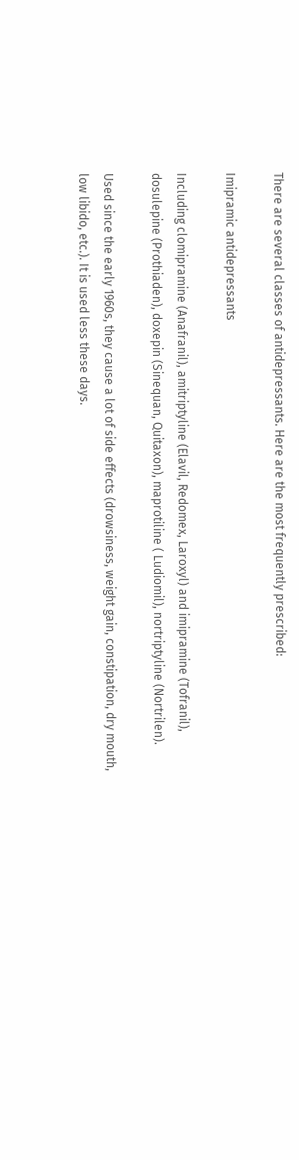There are several classes of antidepressants. Here are the most frequently prescribed:

Imipramic antidepressants

Including clomipramine (Anafranil), amitriptyline (Elavil, Redomex, Laroxyl) and imipramine (Tofranil), dosulepine (Prothiaden), doxepin (Sinequan, Quitaxon), maprotiline ( Ludiomil), nortriptyline (Nortrilen).

Used since the early 1960s, they cause a lot of side effects (drowsiness, weight gain, constipation, dry mouth, low libido, etc.). It is used less these days.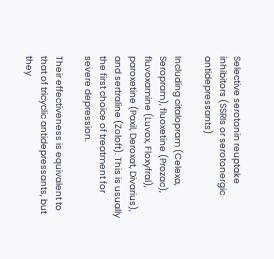Selective serotonin reuptake inhibitors (SSRIs or serotonergic antidepressants)

Including citalopram (Celexa, Seropram), fluoxetine (Prozac), fluvoxamine (Luvox, Floxyfral), paroxetine (Paxil, Deroxat, Divarius), and sertraline (Zoloft). This is usually the first choice of treatment for severe depression.

Their effectiveness is equivalent to that of tricyclic antidepressants, but they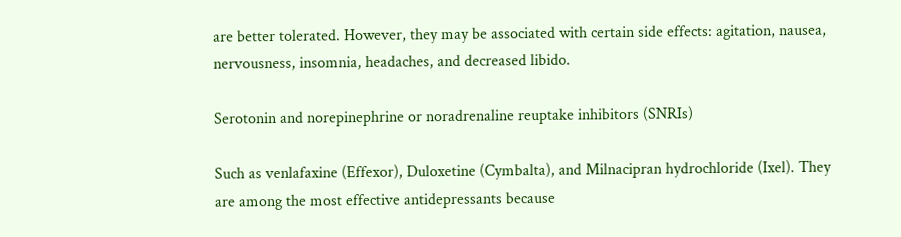are better tolerated. However, they may be associated with certain side effects: agitation, nausea, nervousness, insomnia, headaches, and decreased libido.

Serotonin and norepinephrine or noradrenaline reuptake inhibitors (SNRIs)

Such as venlafaxine (Effexor), Duloxetine (Cymbalta), and Milnacipran hydrochloride (Ixel). They are among the most effective antidepressants because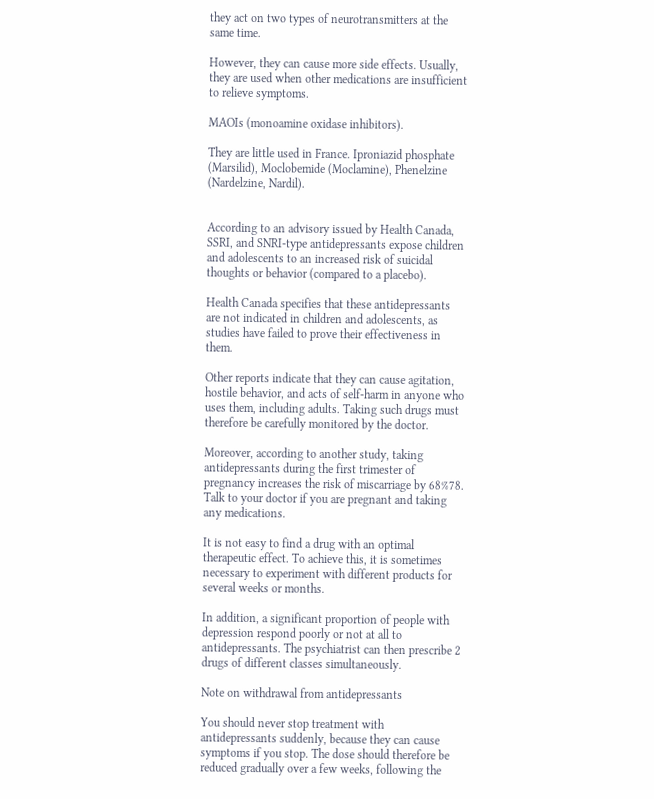they act on two types of neurotransmitters at the same time.

However, they can cause more side effects. Usually, they are used when other medications are insufficient to relieve symptoms.

MAOIs (monoamine oxidase inhibitors).

They are little used in France. Iproniazid phosphate (Marsilid), Moclobemide (Moclamine), Phenelzine (Nardelzine, Nardil).


According to an advisory issued by Health Canada, SSRI, and SNRI-type antidepressants expose children and adolescents to an increased risk of suicidal thoughts or behavior (compared to a placebo).

Health Canada specifies that these antidepressants are not indicated in children and adolescents, as studies have failed to prove their effectiveness in them.

Other reports indicate that they can cause agitation, hostile behavior, and acts of self-harm in anyone who uses them, including adults. Taking such drugs must therefore be carefully monitored by the doctor.

Moreover, according to another study, taking antidepressants during the first trimester of pregnancy increases the risk of miscarriage by 68%78. Talk to your doctor if you are pregnant and taking any medications.

It is not easy to find a drug with an optimal therapeutic effect. To achieve this, it is sometimes necessary to experiment with different products for several weeks or months.

In addition, a significant proportion of people with depression respond poorly or not at all to antidepressants. The psychiatrist can then prescribe 2 drugs of different classes simultaneously.

Note on withdrawal from antidepressants

You should never stop treatment with antidepressants suddenly, because they can cause symptoms if you stop. The dose should therefore be reduced gradually over a few weeks, following the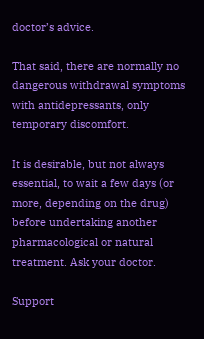doctor’s advice.

That said, there are normally no dangerous withdrawal symptoms with antidepressants, only temporary discomfort.

It is desirable, but not always essential, to wait a few days (or more, depending on the drug) before undertaking another pharmacological or natural treatment. Ask your doctor.

Support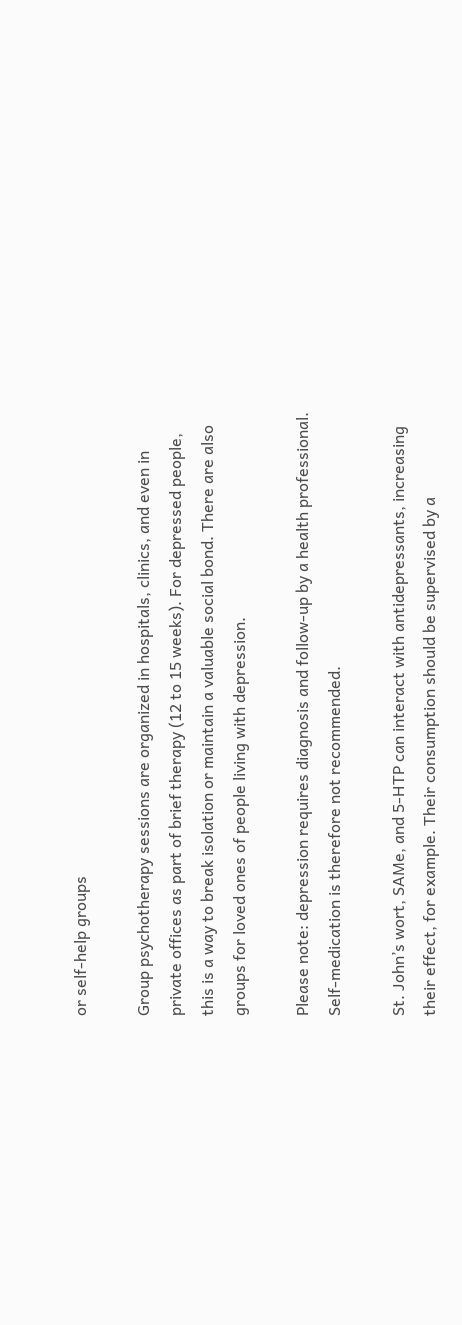or self-help groups

Group psychotherapy sessions are organized in hospitals, clinics, and even in private offices as part of brief therapy (12 to 15 weeks). For depressed people, this is a way to break isolation or maintain a valuable social bond. There are also groups for loved ones of people living with depression.

Please note: depression requires diagnosis and follow-up by a health professional. Self-medication is therefore not recommended.

St. John’s wort, SAMe, and 5-HTP can interact with antidepressants, increasing their effect, for example. Their consumption should be supervised by a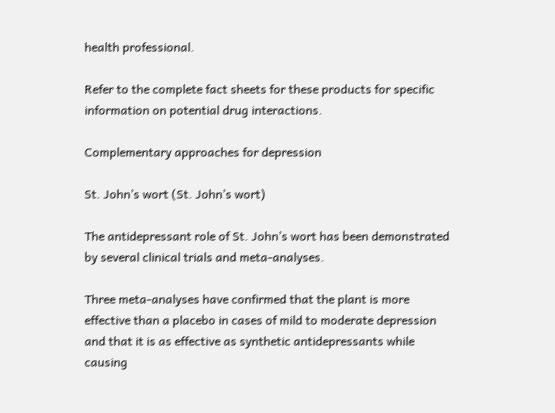health professional.

Refer to the complete fact sheets for these products for specific information on potential drug interactions.

Complementary approaches for depression

St. John’s wort (St. John’s wort)

The antidepressant role of St. John’s wort has been demonstrated by several clinical trials and meta-analyses.

Three meta-analyses have confirmed that the plant is more effective than a placebo in cases of mild to moderate depression and that it is as effective as synthetic antidepressants while causing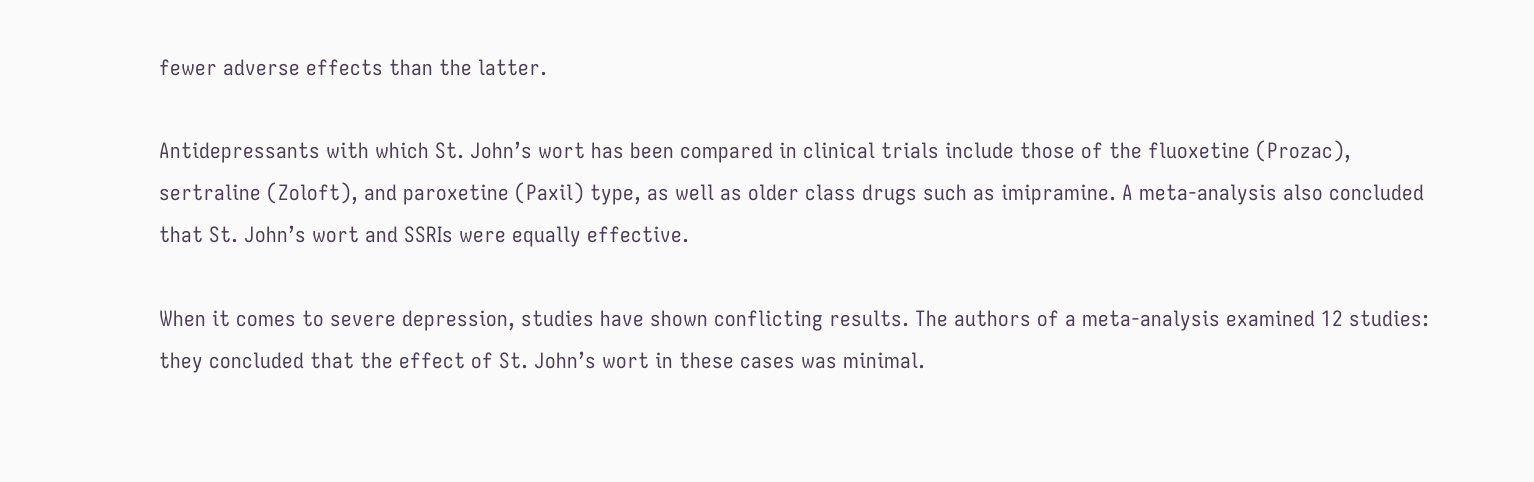fewer adverse effects than the latter.

Antidepressants with which St. John’s wort has been compared in clinical trials include those of the fluoxetine (Prozac), sertraline (Zoloft), and paroxetine (Paxil) type, as well as older class drugs such as imipramine. A meta-analysis also concluded that St. John’s wort and SSRIs were equally effective.

When it comes to severe depression, studies have shown conflicting results. The authors of a meta-analysis examined 12 studies: they concluded that the effect of St. John’s wort in these cases was minimal.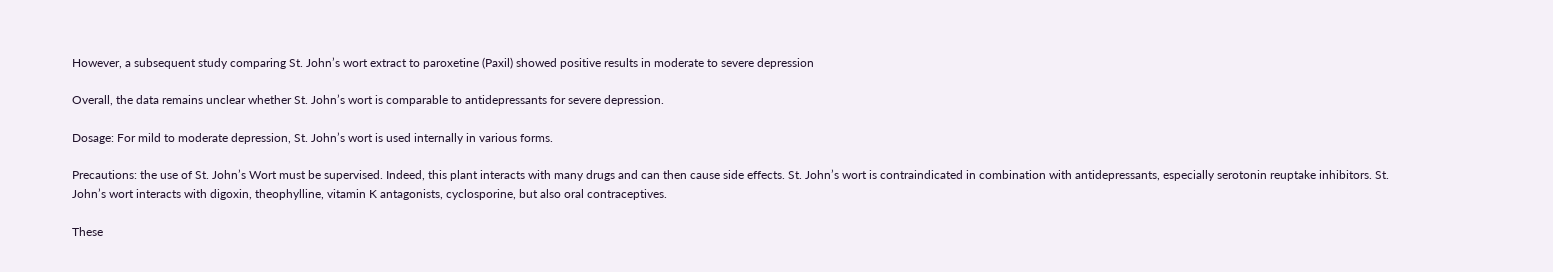However, a subsequent study comparing St. John’s wort extract to paroxetine (Paxil) showed positive results in moderate to severe depression

Overall, the data remains unclear whether St. John’s wort is comparable to antidepressants for severe depression.

Dosage: For mild to moderate depression, St. John’s wort is used internally in various forms.

Precautions: the use of St. John’s Wort must be supervised. Indeed, this plant interacts with many drugs and can then cause side effects. St. John’s wort is contraindicated in combination with antidepressants, especially serotonin reuptake inhibitors. St. John’s wort interacts with digoxin, theophylline, vitamin K antagonists, cyclosporine, but also oral contraceptives.

These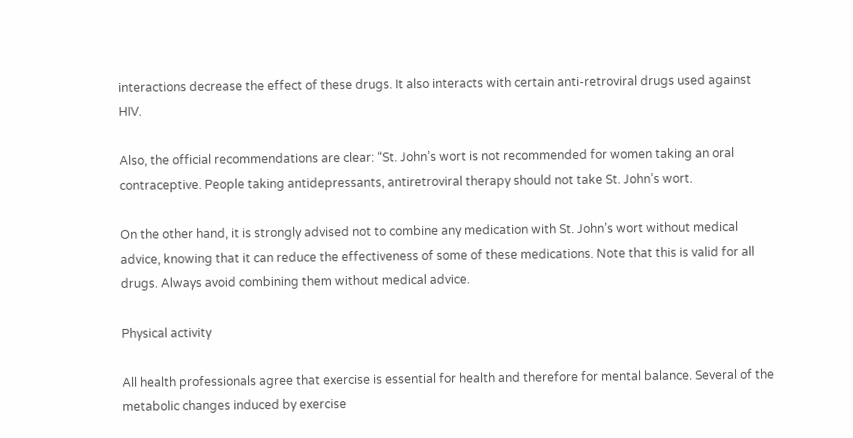interactions decrease the effect of these drugs. It also interacts with certain anti-retroviral drugs used against HIV.

Also, the official recommendations are clear: “St. John’s wort is not recommended for women taking an oral contraceptive. People taking antidepressants, antiretroviral therapy should not take St. John’s wort.

On the other hand, it is strongly advised not to combine any medication with St. John’s wort without medical advice, knowing that it can reduce the effectiveness of some of these medications. Note that this is valid for all drugs. Always avoid combining them without medical advice.

Physical activity

All health professionals agree that exercise is essential for health and therefore for mental balance. Several of the metabolic changes induced by exercise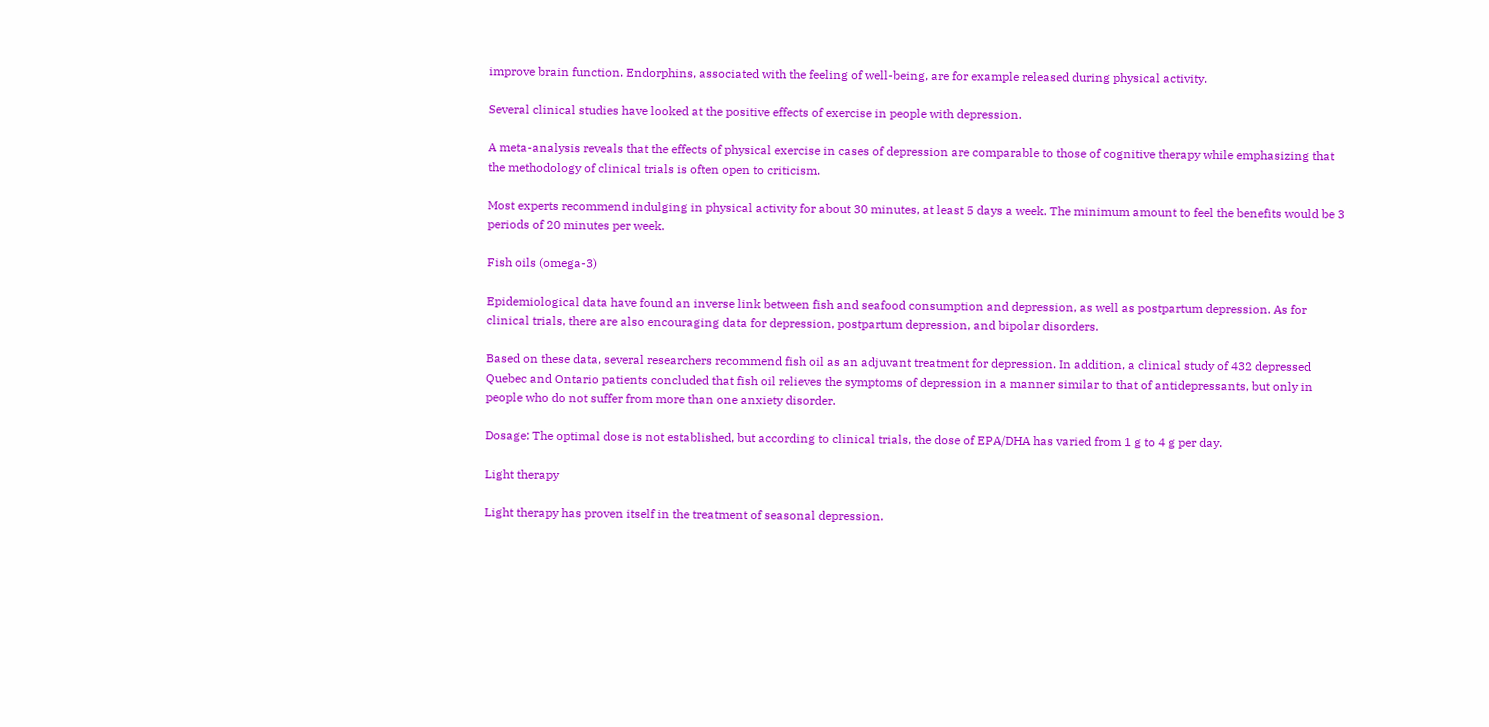improve brain function. Endorphins, associated with the feeling of well-being, are for example released during physical activity.

Several clinical studies have looked at the positive effects of exercise in people with depression.

A meta-analysis reveals that the effects of physical exercise in cases of depression are comparable to those of cognitive therapy while emphasizing that the methodology of clinical trials is often open to criticism.

Most experts recommend indulging in physical activity for about 30 minutes, at least 5 days a week. The minimum amount to feel the benefits would be 3 periods of 20 minutes per week.

Fish oils (omega-3)

Epidemiological data have found an inverse link between fish and seafood consumption and depression, as well as postpartum depression. As for clinical trials, there are also encouraging data for depression, postpartum depression, and bipolar disorders.

Based on these data, several researchers recommend fish oil as an adjuvant treatment for depression. In addition, a clinical study of 432 depressed Quebec and Ontario patients concluded that fish oil relieves the symptoms of depression in a manner similar to that of antidepressants, but only in people who do not suffer from more than one anxiety disorder.

Dosage: The optimal dose is not established, but according to clinical trials, the dose of EPA/DHA has varied from 1 g to 4 g per day.

Light therapy

Light therapy has proven itself in the treatment of seasonal depression.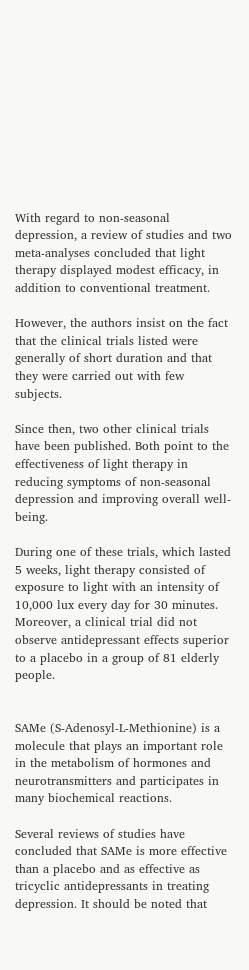With regard to non-seasonal depression, a review of studies and two meta-analyses concluded that light therapy displayed modest efficacy, in addition to conventional treatment.

However, the authors insist on the fact that the clinical trials listed were generally of short duration and that they were carried out with few subjects.

Since then, two other clinical trials have been published. Both point to the effectiveness of light therapy in reducing symptoms of non-seasonal depression and improving overall well-being.

During one of these trials, which lasted 5 weeks, light therapy consisted of exposure to light with an intensity of 10,000 lux every day for 30 minutes. Moreover, a clinical trial did not observe antidepressant effects superior to a placebo in a group of 81 elderly people.


SAMe (S-Adenosyl-L-Methionine) is a molecule that plays an important role in the metabolism of hormones and neurotransmitters and participates in many biochemical reactions.

Several reviews of studies have concluded that SAMe is more effective than a placebo and as effective as tricyclic antidepressants in treating depression. It should be noted that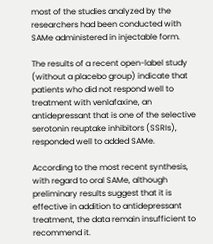most of the studies analyzed by the researchers had been conducted with SAMe administered in injectable form.

The results of a recent open-label study (without a placebo group) indicate that patients who did not respond well to treatment with venlafaxine, an antidepressant that is one of the selective serotonin reuptake inhibitors (SSRIs), responded well to added SAMe.

According to the most recent synthesis, with regard to oral SAMe, although preliminary results suggest that it is effective in addition to antidepressant treatment, the data remain insufficient to recommend it.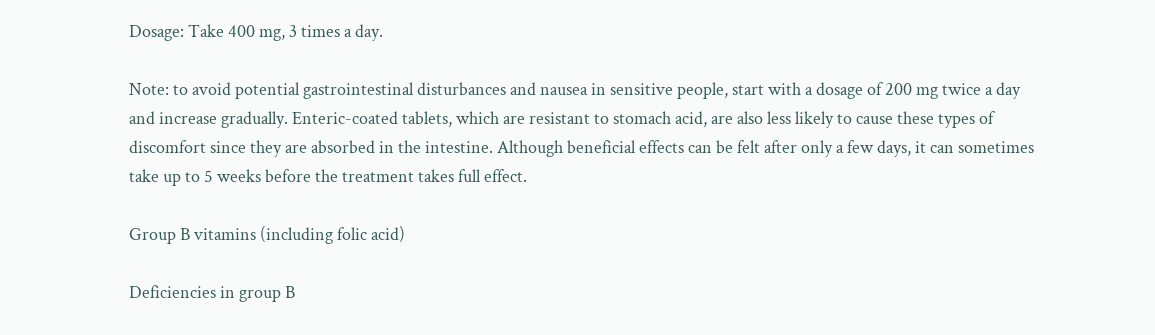Dosage: Take 400 mg, 3 times a day.

Note: to avoid potential gastrointestinal disturbances and nausea in sensitive people, start with a dosage of 200 mg twice a day and increase gradually. Enteric-coated tablets, which are resistant to stomach acid, are also less likely to cause these types of discomfort since they are absorbed in the intestine. Although beneficial effects can be felt after only a few days, it can sometimes take up to 5 weeks before the treatment takes full effect.

Group B vitamins (including folic acid)

Deficiencies in group B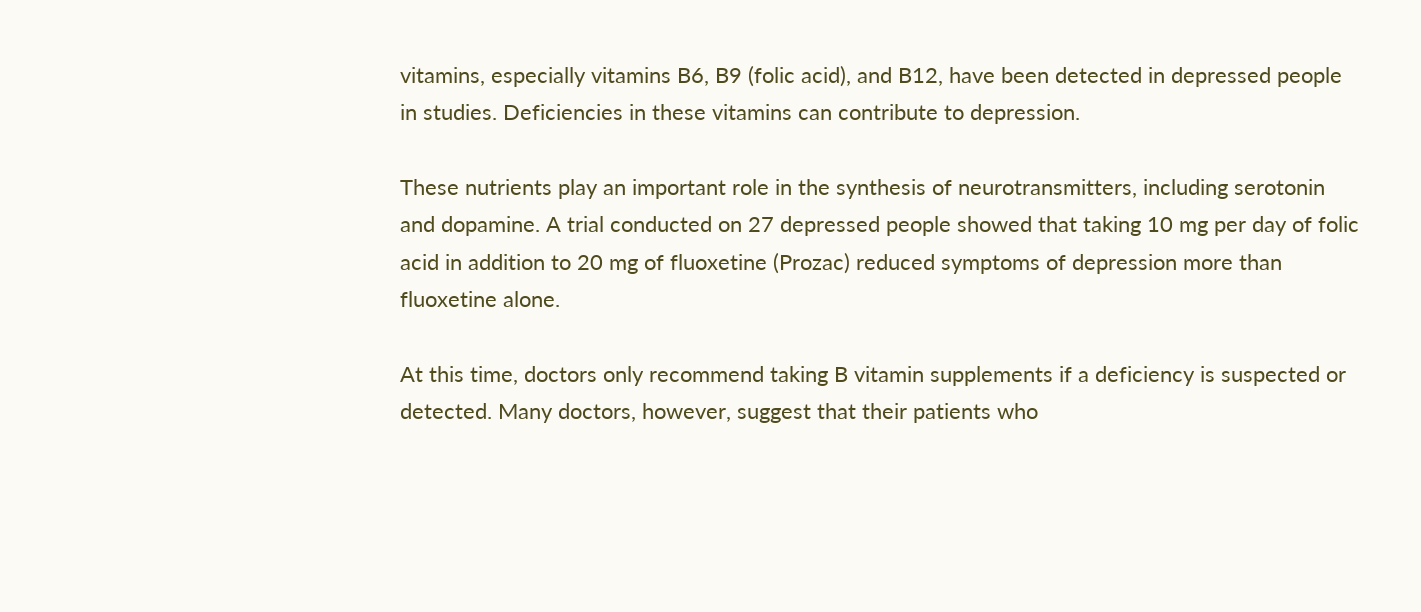vitamins, especially vitamins B6, B9 (folic acid), and B12, have been detected in depressed people in studies. Deficiencies in these vitamins can contribute to depression.

These nutrients play an important role in the synthesis of neurotransmitters, including serotonin and dopamine. A trial conducted on 27 depressed people showed that taking 10 mg per day of folic acid in addition to 20 mg of fluoxetine (Prozac) reduced symptoms of depression more than fluoxetine alone.

At this time, doctors only recommend taking B vitamin supplements if a deficiency is suspected or detected. Many doctors, however, suggest that their patients who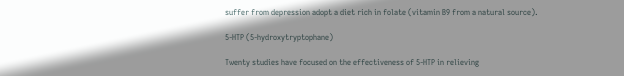suffer from depression adopt a diet rich in folate (vitamin B9 from a natural source).

5-HTP (5-hydroxytryptophane)

Twenty studies have focused on the effectiveness of 5-HTP in relieving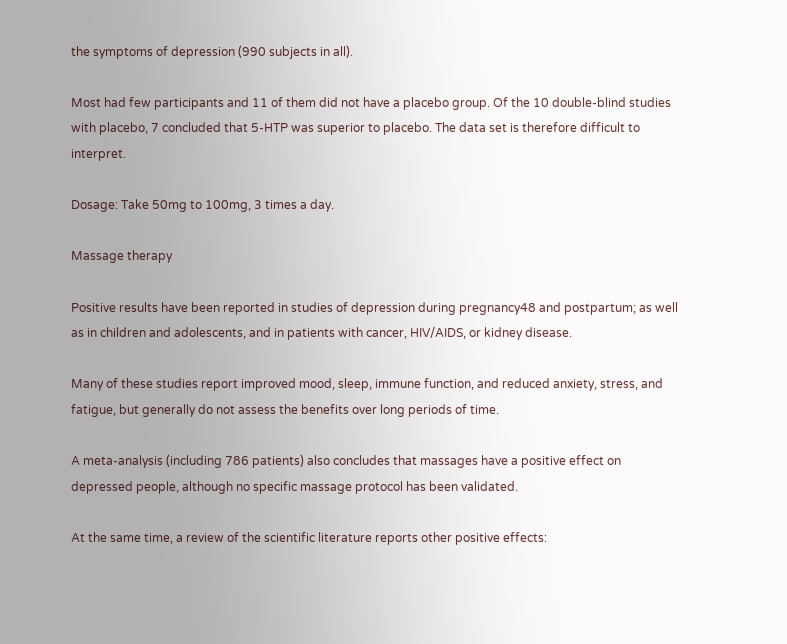the symptoms of depression (990 subjects in all).

Most had few participants and 11 of them did not have a placebo group. Of the 10 double-blind studies with placebo, 7 concluded that 5-HTP was superior to placebo. The data set is therefore difficult to interpret.

Dosage: Take 50mg to 100mg, 3 times a day.

Massage therapy

Positive results have been reported in studies of depression during pregnancy48 and postpartum; as well as in children and adolescents, and in patients with cancer, HIV/AIDS, or kidney disease.

Many of these studies report improved mood, sleep, immune function, and reduced anxiety, stress, and fatigue, but generally do not assess the benefits over long periods of time.

A meta-analysis (including 786 patients) also concludes that massages have a positive effect on depressed people, although no specific massage protocol has been validated.

At the same time, a review of the scientific literature reports other positive effects: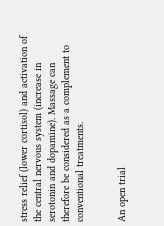stress relief (lower cortisol) and activation of the central nervous system (increase in serotonin and dopamine). Massage can therefore be considered as a complement to conventional treatments.


An open trial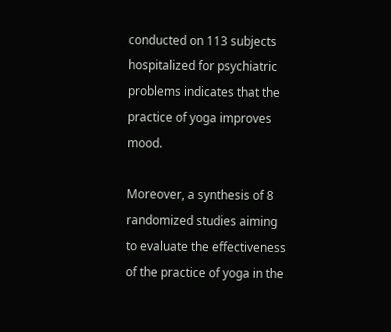conducted on 113 subjects hospitalized for psychiatric problems indicates that the practice of yoga improves mood.

Moreover, a synthesis of 8 randomized studies aiming to evaluate the effectiveness of the practice of yoga in the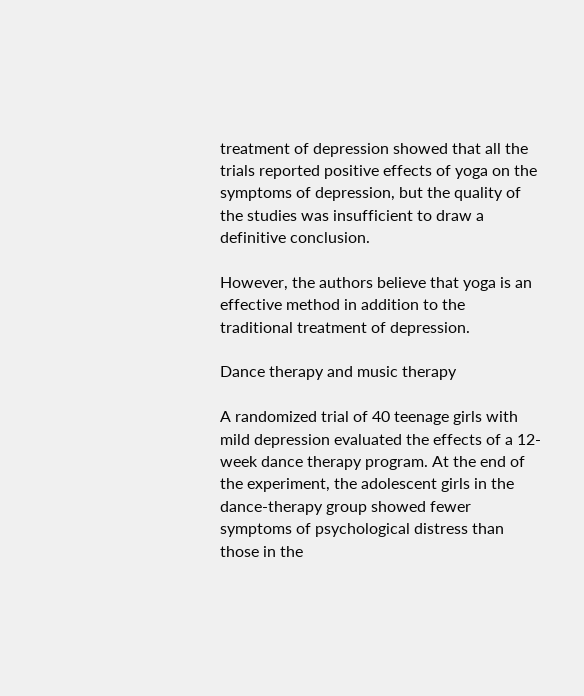treatment of depression showed that all the trials reported positive effects of yoga on the symptoms of depression, but the quality of the studies was insufficient to draw a definitive conclusion.

However, the authors believe that yoga is an effective method in addition to the traditional treatment of depression.

Dance therapy and music therapy

A randomized trial of 40 teenage girls with mild depression evaluated the effects of a 12-week dance therapy program. At the end of the experiment, the adolescent girls in the dance-therapy group showed fewer symptoms of psychological distress than those in the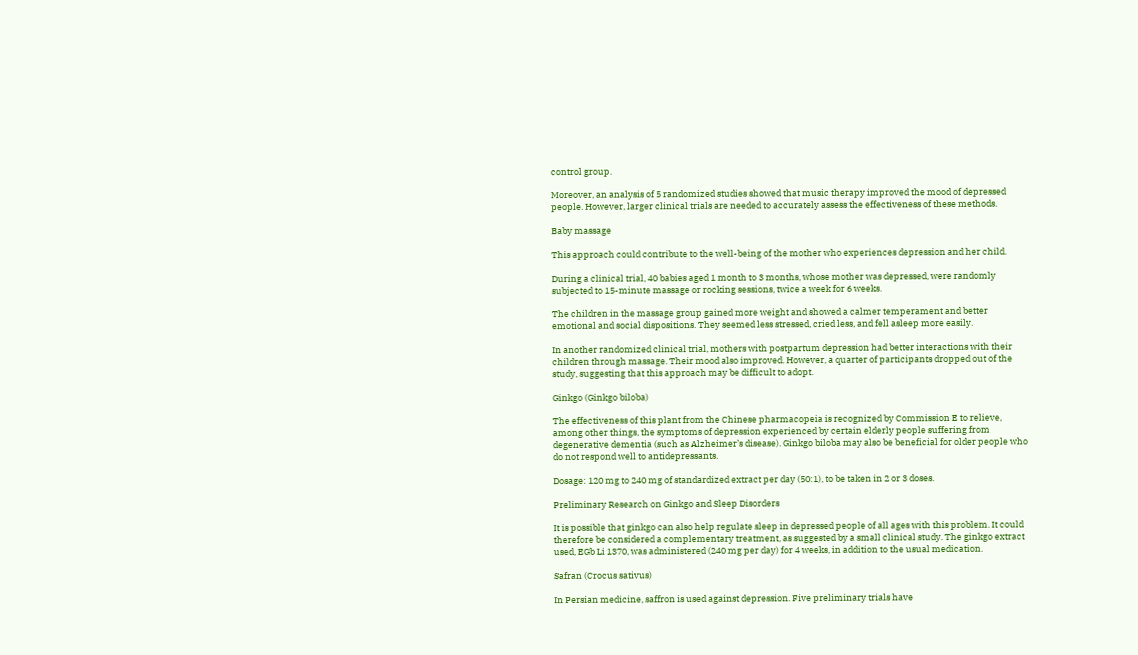control group.

Moreover, an analysis of 5 randomized studies showed that music therapy improved the mood of depressed people. However, larger clinical trials are needed to accurately assess the effectiveness of these methods.

Baby massage

This approach could contribute to the well-being of the mother who experiences depression and her child.

During a clinical trial, 40 babies aged 1 month to 3 months, whose mother was depressed, were randomly subjected to 15-minute massage or rocking sessions, twice a week for 6 weeks.

The children in the massage group gained more weight and showed a calmer temperament and better emotional and social dispositions. They seemed less stressed, cried less, and fell asleep more easily.

In another randomized clinical trial, mothers with postpartum depression had better interactions with their children through massage. Their mood also improved. However, a quarter of participants dropped out of the study, suggesting that this approach may be difficult to adopt.

Ginkgo (Ginkgo biloba)

The effectiveness of this plant from the Chinese pharmacopeia is recognized by Commission E to relieve, among other things, the symptoms of depression experienced by certain elderly people suffering from degenerative dementia (such as Alzheimer’s disease). Ginkgo biloba may also be beneficial for older people who do not respond well to antidepressants.

Dosage: 120 mg to 240 mg of standardized extract per day (50:1), to be taken in 2 or 3 doses.

Preliminary Research on Ginkgo and Sleep Disorders

It is possible that ginkgo can also help regulate sleep in depressed people of all ages with this problem. It could therefore be considered a complementary treatment, as suggested by a small clinical study. The ginkgo extract used, EGb Li 1370, was administered (240 mg per day) for 4 weeks, in addition to the usual medication.

Safran (Crocus sativus)

In Persian medicine, saffron is used against depression. Five preliminary trials have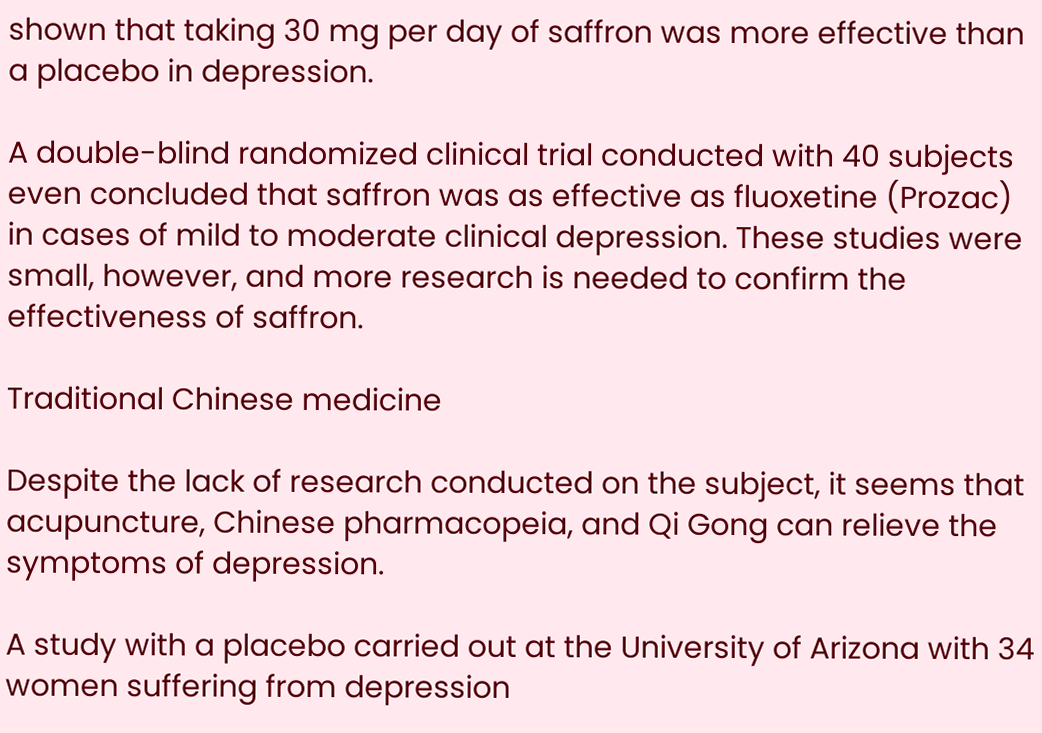shown that taking 30 mg per day of saffron was more effective than a placebo in depression.

A double-blind randomized clinical trial conducted with 40 subjects even concluded that saffron was as effective as fluoxetine (Prozac) in cases of mild to moderate clinical depression. These studies were small, however, and more research is needed to confirm the effectiveness of saffron.

Traditional Chinese medicine

Despite the lack of research conducted on the subject, it seems that acupuncture, Chinese pharmacopeia, and Qi Gong can relieve the symptoms of depression.

A study with a placebo carried out at the University of Arizona with 34 women suffering from depression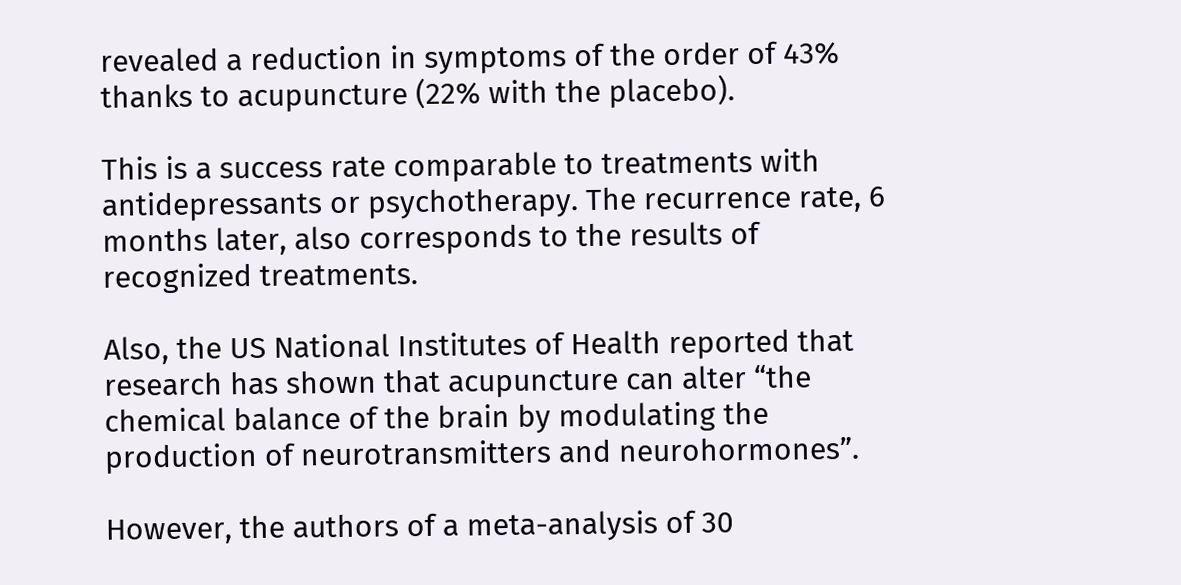revealed a reduction in symptoms of the order of 43% thanks to acupuncture (22% with the placebo).

This is a success rate comparable to treatments with antidepressants or psychotherapy. The recurrence rate, 6 months later, also corresponds to the results of recognized treatments.

Also, the US National Institutes of Health reported that research has shown that acupuncture can alter “the chemical balance of the brain by modulating the production of neurotransmitters and neurohormones”.

However, the authors of a meta-analysis of 30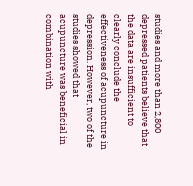studies and more than 2,800 depressed patients believe that the data are insufficient to clearly conclude the effectiveness of acupuncture in depression. However, two of the studies showed that acupuncture was beneficial in combination with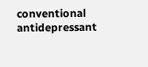conventional antidepressant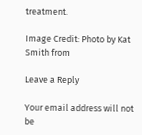treatment.

Image Credit: Photo by Kat Smith from

Leave a Reply

Your email address will not be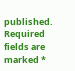published. Required fields are marked *